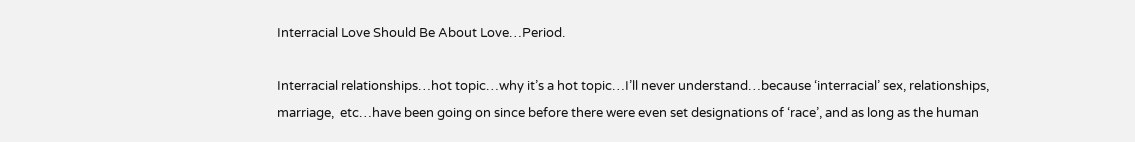Interracial Love Should Be About Love…Period.

Interracial relationships…hot topic…why it’s a hot topic…I’ll never understand…because ‘interracial’ sex, relationships, marriage,  etc…have been going on since before there were even set designations of ‘race’, and as long as the human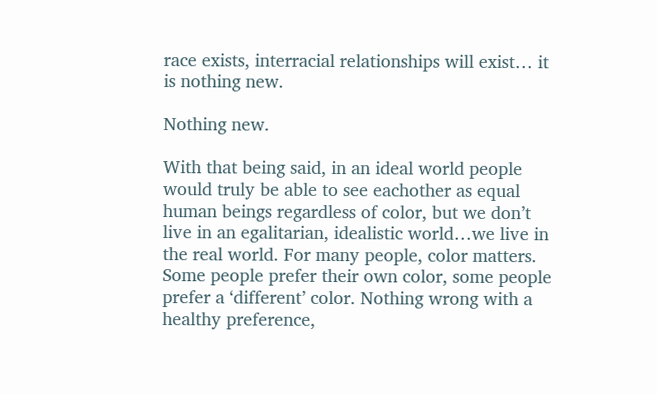race exists, interracial relationships will exist… it is nothing new.

Nothing new.

With that being said, in an ideal world people would truly be able to see eachother as equal human beings regardless of color, but we don’t live in an egalitarian, idealistic world…we live in the real world. For many people, color matters. Some people prefer their own color, some people prefer a ‘different’ color. Nothing wrong with a healthy preference,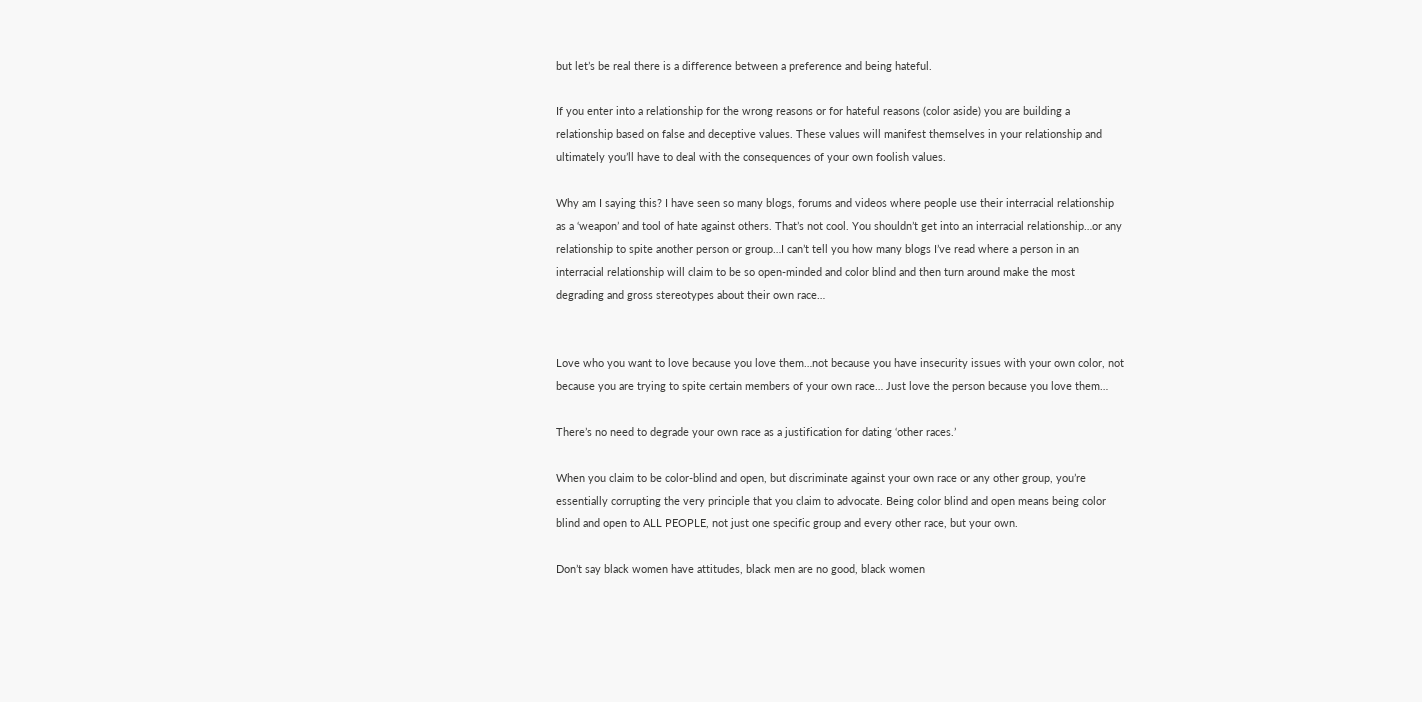but let’s be real there is a difference between a preference and being hateful.

If you enter into a relationship for the wrong reasons or for hateful reasons (color aside) you are building a relationship based on false and deceptive values. These values will manifest themselves in your relationship and ultimately you’ll have to deal with the consequences of your own foolish values.

Why am I saying this? I have seen so many blogs, forums and videos where people use their interracial relationship as a ‘weapon’ and tool of hate against others. That’s not cool. You shouldn’t get into an interracial relationship…or any relationship to spite another person or group…I can’t tell you how many blogs I’ve read where a person in an interracial relationship will claim to be so open-minded and color blind and then turn around make the most degrading and gross stereotypes about their own race…


Love who you want to love because you love them…not because you have insecurity issues with your own color, not because you are trying to spite certain members of your own race… Just love the person because you love them…

There’s no need to degrade your own race as a justification for dating ‘other races.’

When you claim to be color-blind and open, but discriminate against your own race or any other group, you’re essentially corrupting the very principle that you claim to advocate. Being color blind and open means being color blind and open to ALL PEOPLE, not just one specific group and every other race, but your own.

Don’t say black women have attitudes, black men are no good, black women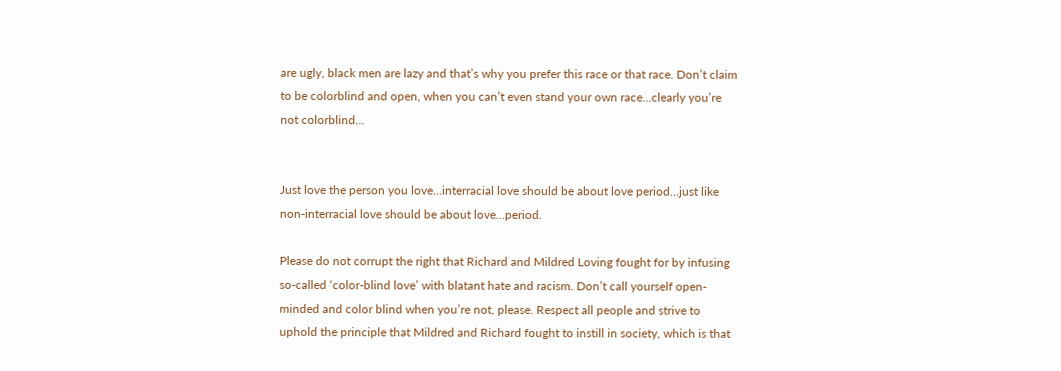are ugly, black men are lazy and that’s why you prefer this race or that race. Don’t claim to be colorblind and open, when you can’t even stand your own race…clearly you’re not colorblind…


Just love the person you love…interracial love should be about love period…just like non-interracial love should be about love…period.

Please do not corrupt the right that Richard and Mildred Loving fought for by infusing so-called ‘color-blind love’ with blatant hate and racism. Don’t call yourself open-minded and color blind when you’re not, please. Respect all people and strive to uphold the principle that Mildred and Richard fought to instill in society, which is that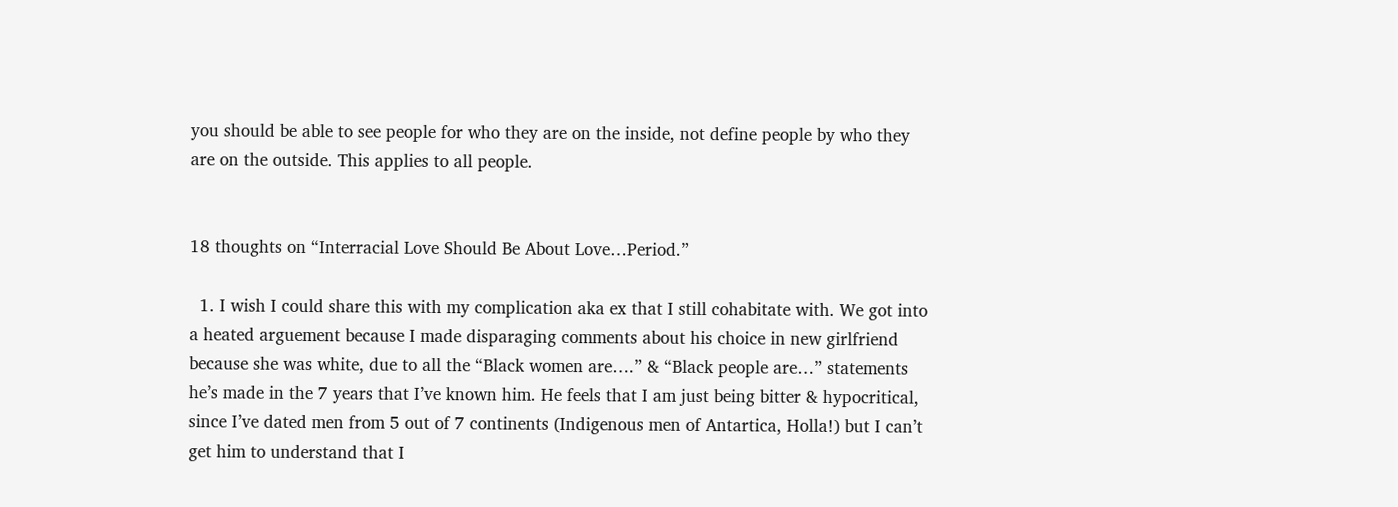you should be able to see people for who they are on the inside, not define people by who they are on the outside. This applies to all people.


18 thoughts on “Interracial Love Should Be About Love…Period.”

  1. I wish I could share this with my complication aka ex that I still cohabitate with. We got into a heated arguement because I made disparaging comments about his choice in new girlfriend because she was white, due to all the “Black women are….” & “Black people are…” statements he’s made in the 7 years that I’ve known him. He feels that I am just being bitter & hypocritical, since I’ve dated men from 5 out of 7 continents (Indigenous men of Antartica, Holla!) but I can’t get him to understand that I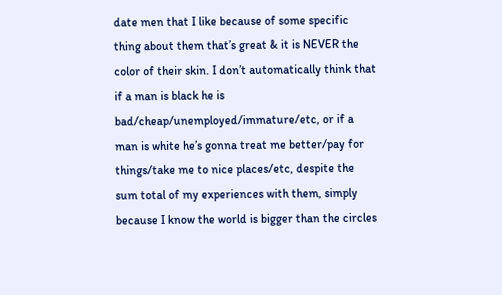date men that I like because of some specific thing about them that’s great & it is NEVER the color of their skin. I don’t automatically think that if a man is black he is bad/cheap/unemployed/immature/etc, or if a man is white he’s gonna treat me better/pay for things/take me to nice places/etc, despite the sum total of my experiences with them, simply because I know the world is bigger than the circles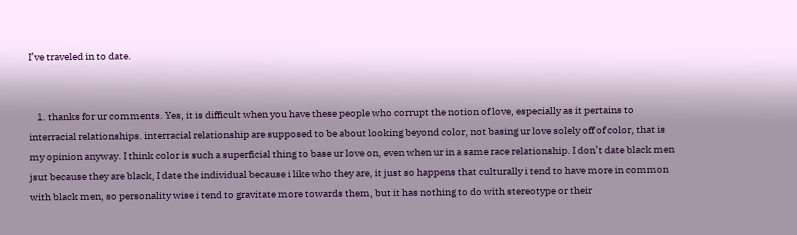I’ve traveled in to date.


    1. thanks for ur comments. Yes, it is difficult when you have these people who corrupt the notion of love, especially as it pertains to interracial relationships. interracial relationship are supposed to be about looking beyond color, not basing ur love solely off of color, that is my opinion anyway. I think color is such a superficial thing to base ur love on, even when ur in a same race relationship. I don’t date black men jsut because they are black, I date the individual because i like who they are, it just so happens that culturally i tend to have more in common with black men, so personality wise i tend to gravitate more towards them, but it has nothing to do with stereotype or their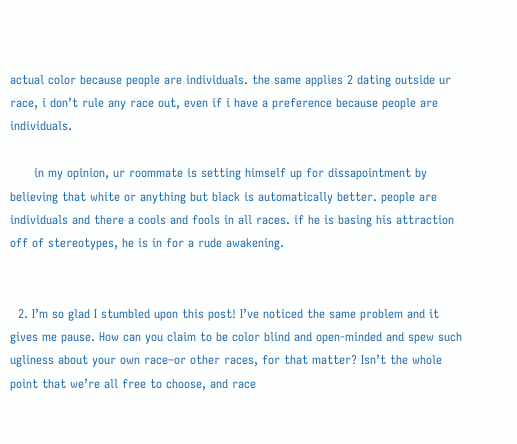actual color because people are individuals. the same applies 2 dating outside ur race, i don’t rule any race out, even if i have a preference because people are individuals.

      in my opinion, ur roommate is setting himself up for dissapointment by believing that white or anything but black is automatically better. people are individuals and there a cools and fools in all races. if he is basing his attraction off of stereotypes, he is in for a rude awakening.


  2. I’m so glad I stumbled upon this post! I’ve noticed the same problem and it gives me pause. How can you claim to be color blind and open-minded and spew such ugliness about your own race–or other races, for that matter? Isn’t the whole point that we’re all free to choose, and race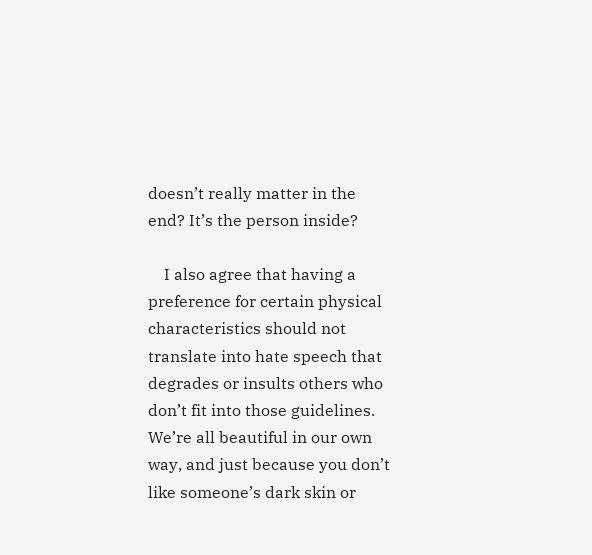doesn’t really matter in the end? It’s the person inside?

    I also agree that having a preference for certain physical characteristics should not translate into hate speech that degrades or insults others who don’t fit into those guidelines. We’re all beautiful in our own way, and just because you don’t like someone’s dark skin or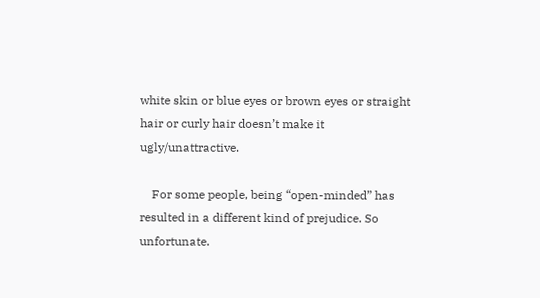white skin or blue eyes or brown eyes or straight hair or curly hair doesn’t make it ugly/unattractive.

    For some people, being “open-minded” has resulted in a different kind of prejudice. So unfortunate.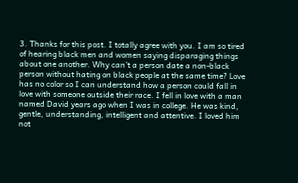3. Thanks for this post. I totally agree with you. I am so tired of hearing black men and women saying disparaging things about one another. Why can’t a person date a non-black person without hating on black people at the same time? Love has no color so I can understand how a person could fall in love with someone outside their race. I fell in love with a man named David years ago when I was in college. He was kind, gentle, understanding, intelligent and attentive. I loved him not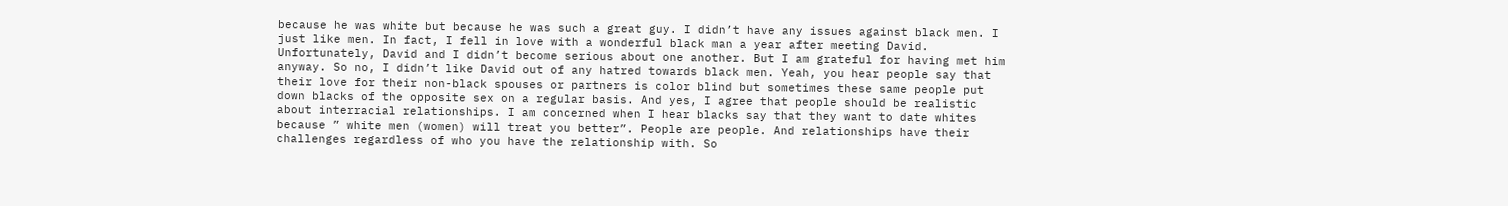because he was white but because he was such a great guy. I didn’t have any issues against black men. I just like men. In fact, I fell in love with a wonderful black man a year after meeting David. Unfortunately, David and I didn’t become serious about one another. But I am grateful for having met him anyway. So no, I didn’t like David out of any hatred towards black men. Yeah, you hear people say that their love for their non-black spouses or partners is color blind but sometimes these same people put down blacks of the opposite sex on a regular basis. And yes, I agree that people should be realistic about interracial relationships. I am concerned when I hear blacks say that they want to date whites because ” white men (women) will treat you better”. People are people. And relationships have their challenges regardless of who you have the relationship with. So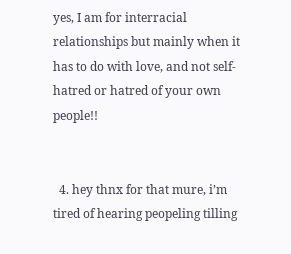yes, I am for interracial relationships but mainly when it has to do with love, and not self-hatred or hatred of your own people!!


  4. hey thnx for that mure, i’m tired of hearing peopeling tilling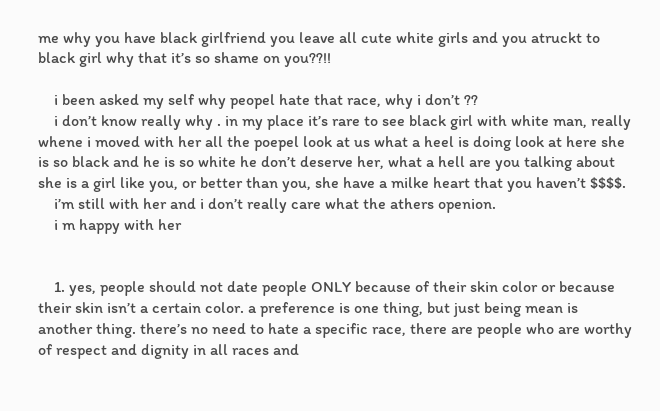me why you have black girlfriend you leave all cute white girls and you atruckt to black girl why that it’s so shame on you??!!

    i been asked my self why peopel hate that race, why i don’t ??
    i don’t know really why . in my place it’s rare to see black girl with white man, really whene i moved with her all the poepel look at us what a heel is doing look at here she is so black and he is so white he don’t deserve her, what a hell are you talking about she is a girl like you, or better than you, she have a milke heart that you haven’t $$$$.
    i’m still with her and i don’t really care what the athers openion.
    i m happy with her


    1. yes, people should not date people ONLY because of their skin color or because their skin isn’t a certain color. a preference is one thing, but just being mean is another thing. there’s no need to hate a specific race, there are people who are worthy of respect and dignity in all races and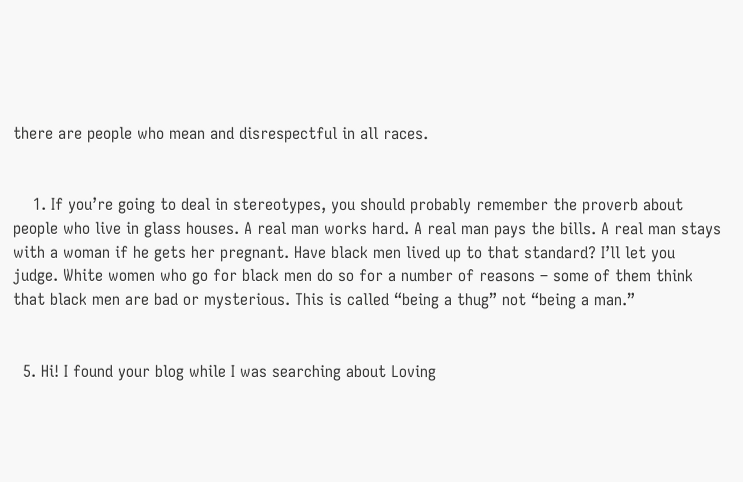there are people who mean and disrespectful in all races.


    1. If you’re going to deal in stereotypes, you should probably remember the proverb about people who live in glass houses. A real man works hard. A real man pays the bills. A real man stays with a woman if he gets her pregnant. Have black men lived up to that standard? I’ll let you judge. White women who go for black men do so for a number of reasons – some of them think that black men are bad or mysterious. This is called “being a thug” not “being a man.”


  5. Hi! I found your blog while I was searching about Loving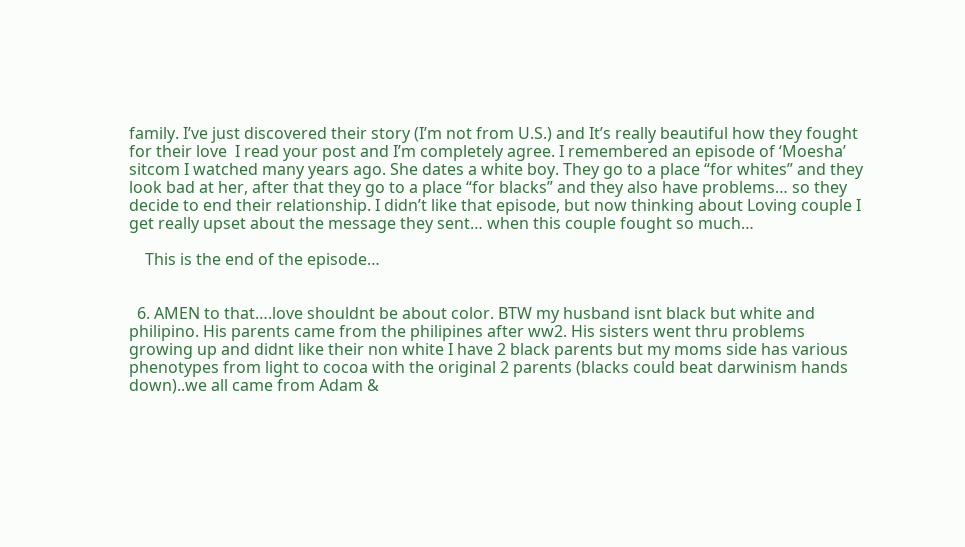family. I’ve just discovered their story (I’m not from U.S.) and It’s really beautiful how they fought for their love  I read your post and I’m completely agree. I remembered an episode of ‘Moesha’ sitcom I watched many years ago. She dates a white boy. They go to a place “for whites” and they look bad at her, after that they go to a place “for blacks” and they also have problems… so they decide to end their relationship. I didn’t like that episode, but now thinking about Loving couple I get really upset about the message they sent… when this couple fought so much…

    This is the end of the episode…


  6. AMEN to that….love shouldnt be about color. BTW my husband isnt black but white and philipino. His parents came from the philipines after ww2. His sisters went thru problems growing up and didnt like their non white I have 2 black parents but my moms side has various phenotypes from light to cocoa with the original 2 parents (blacks could beat darwinism hands down)..we all came from Adam &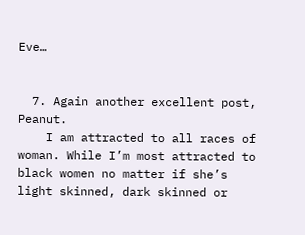Eve…


  7. Again another excellent post, Peanut.
    I am attracted to all races of woman. While I’m most attracted to black women no matter if she’s light skinned, dark skinned or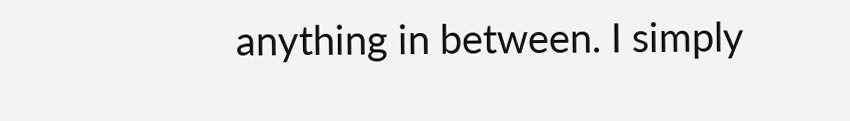anything in between. I simply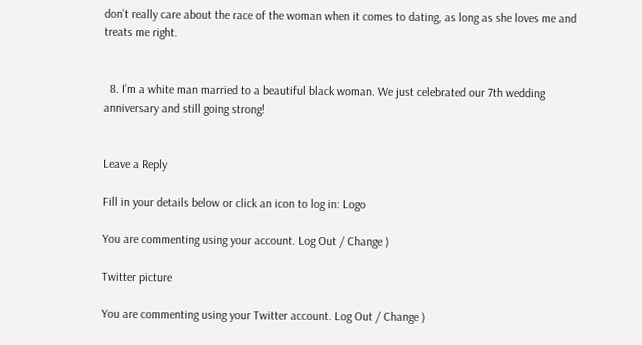don’t really care about the race of the woman when it comes to dating, as long as she loves me and treats me right.


  8. I’m a white man married to a beautiful black woman. We just celebrated our 7th wedding anniversary and still going strong!


Leave a Reply

Fill in your details below or click an icon to log in: Logo

You are commenting using your account. Log Out / Change )

Twitter picture

You are commenting using your Twitter account. Log Out / Change )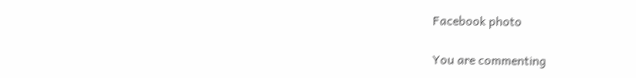Facebook photo

You are commenting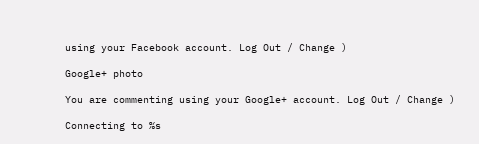using your Facebook account. Log Out / Change )

Google+ photo

You are commenting using your Google+ account. Log Out / Change )

Connecting to %s